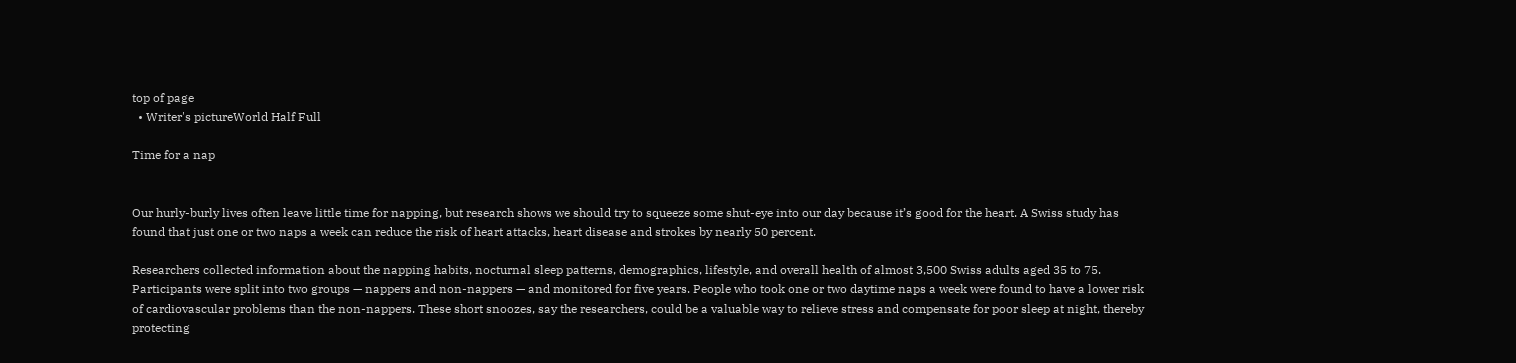top of page
  • Writer's pictureWorld Half Full

Time for a nap


Our hurly-burly lives often leave little time for napping, but research shows we should try to squeeze some shut-eye into our day because it’s good for the heart. A Swiss study has found that just one or two naps a week can reduce the risk of heart attacks, heart disease and strokes by nearly 50 percent.

Researchers collected information about the napping habits, nocturnal sleep patterns, demographics, lifestyle, and overall health of almost 3,500 Swiss adults aged 35 to 75. Participants were split into two groups — nappers and non-nappers — and monitored for five years. People who took one or two daytime naps a week were found to have a lower risk of cardiovascular problems than the non-nappers. These short snoozes, say the researchers, could be a valuable way to relieve stress and compensate for poor sleep at night, thereby protecting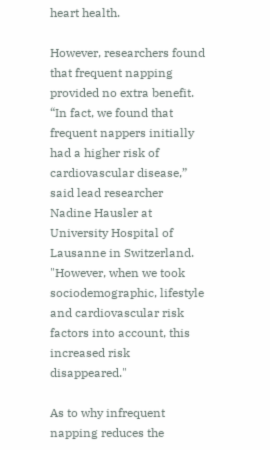heart health.

However, researchers found that frequent napping provided no extra benefit. “In fact, we found that frequent nappers initially had a higher risk of cardiovascular disease,” said lead researcher Nadine Hausler at University Hospital of Lausanne in Switzerland. "However, when we took sociodemographic, lifestyle and cardiovascular risk factors into account, this increased risk disappeared."

As to why infrequent napping reduces the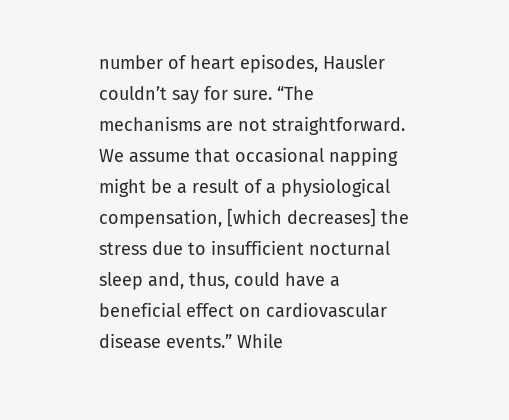number of heart episodes, Hausler couldn’t say for sure. “The mechanisms are not straightforward. We assume that occasional napping might be a result of a physiological compensation, [which decreases] the stress due to insufficient nocturnal sleep and, thus, could have a beneficial effect on cardiovascular disease events.” While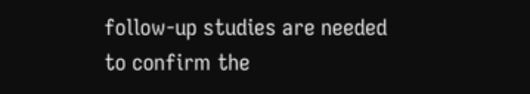follow-up studies are needed to confirm the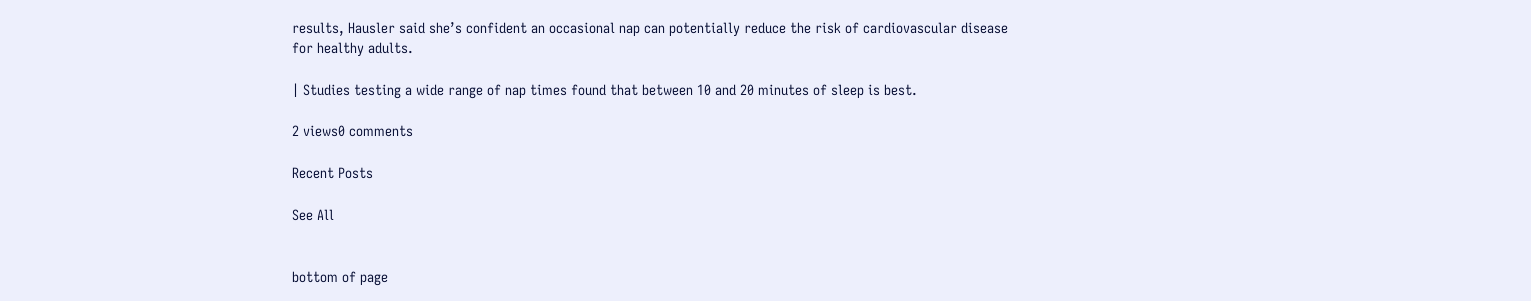results, Hausler said she’s confident an occasional nap can potentially reduce the risk of cardiovascular disease for healthy adults.

| Studies testing a wide range of nap times found that between 10 and 20 minutes of sleep is best.

2 views0 comments

Recent Posts

See All


bottom of page